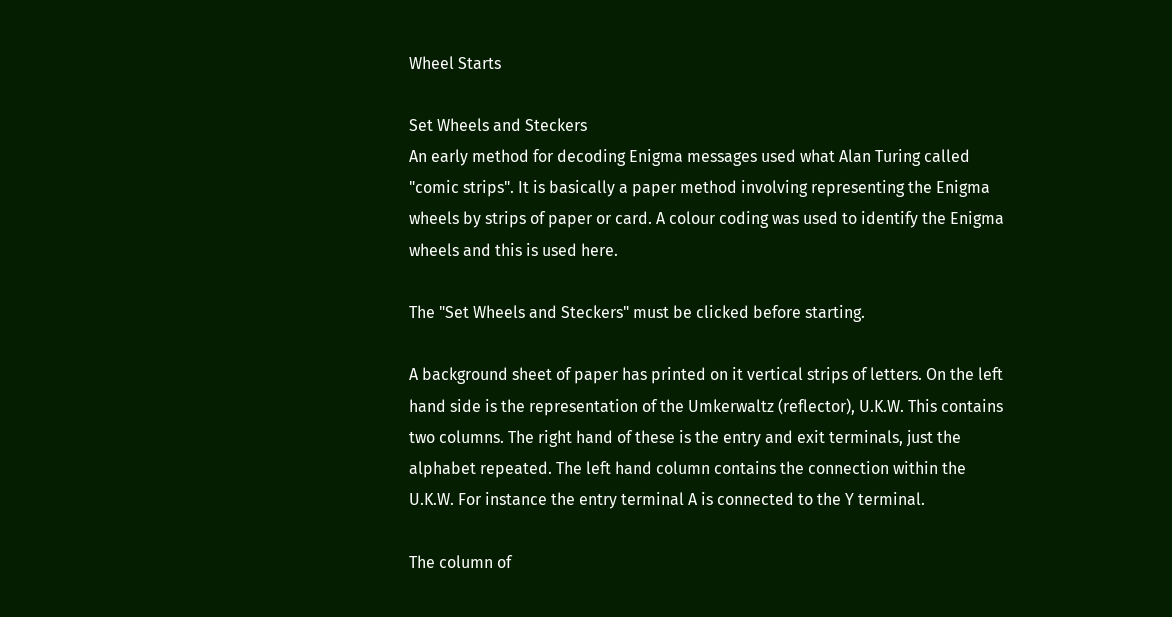Wheel Starts

Set Wheels and Steckers
An early method for decoding Enigma messages used what Alan Turing called "comic strips". It is basically a paper method involving representing the Enigma wheels by strips of paper or card. A colour coding was used to identify the Enigma wheels and this is used here.

The "Set Wheels and Steckers" must be clicked before starting.

A background sheet of paper has printed on it vertical strips of letters. On the left hand side is the representation of the Umkerwaltz (reflector), U.K.W. This contains two columns. The right hand of these is the entry and exit terminals, just the alphabet repeated. The left hand column contains the connection within the U.K.W. For instance the entry terminal A is connected to the Y terminal.

The column of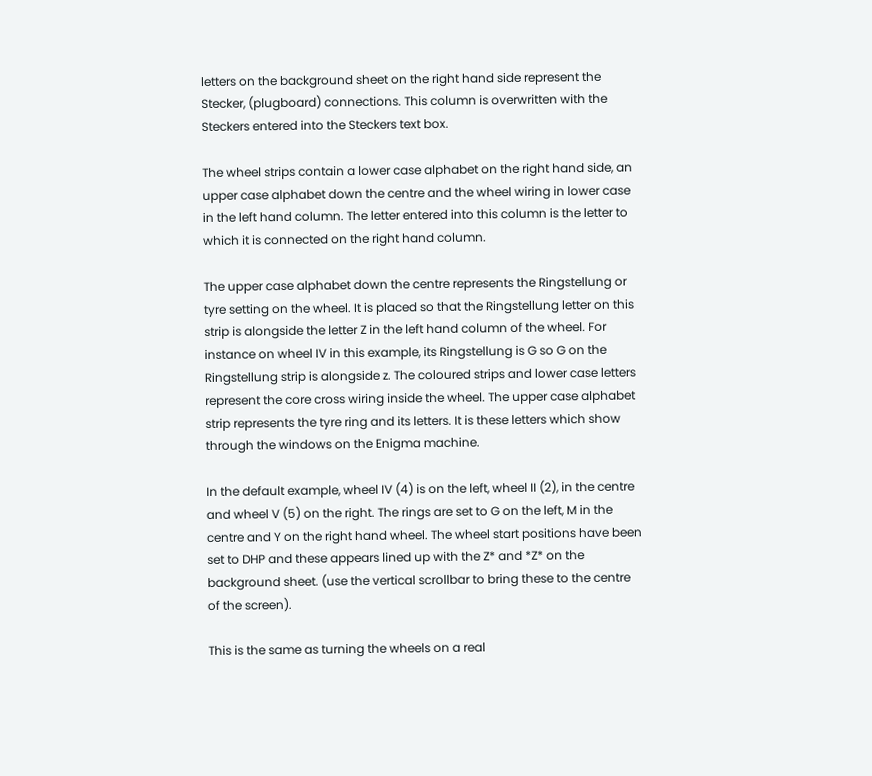letters on the background sheet on the right hand side represent the Stecker, (plugboard) connections. This column is overwritten with the Steckers entered into the Steckers text box.

The wheel strips contain a lower case alphabet on the right hand side, an upper case alphabet down the centre and the wheel wiring in lower case in the left hand column. The letter entered into this column is the letter to which it is connected on the right hand column.

The upper case alphabet down the centre represents the Ringstellung or tyre setting on the wheel. It is placed so that the Ringstellung letter on this strip is alongside the letter Z in the left hand column of the wheel. For instance on wheel IV in this example, its Ringstellung is G so G on the Ringstellung strip is alongside z. The coloured strips and lower case letters represent the core cross wiring inside the wheel. The upper case alphabet strip represents the tyre ring and its letters. It is these letters which show through the windows on the Enigma machine.

In the default example, wheel IV (4) is on the left, wheel II (2), in the centre and wheel V (5) on the right. The rings are set to G on the left, M in the centre and Y on the right hand wheel. The wheel start positions have been set to DHP and these appears lined up with the Z* and *Z* on the background sheet. (use the vertical scrollbar to bring these to the centre of the screen).

This is the same as turning the wheels on a real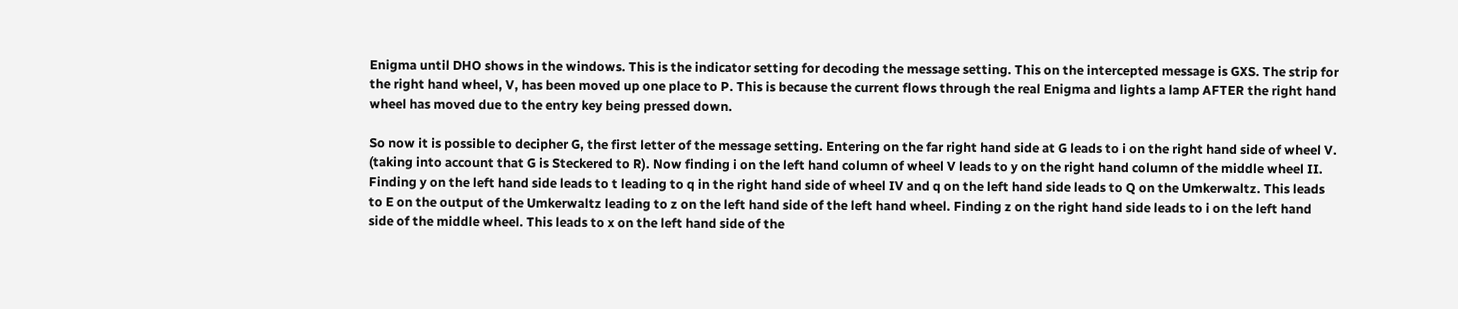Enigma until DHO shows in the windows. This is the indicator setting for decoding the message setting. This on the intercepted message is GXS. The strip for the right hand wheel, V, has been moved up one place to P. This is because the current flows through the real Enigma and lights a lamp AFTER the right hand wheel has moved due to the entry key being pressed down.

So now it is possible to decipher G, the first letter of the message setting. Entering on the far right hand side at G leads to i on the right hand side of wheel V. (taking into account that G is Steckered to R). Now finding i on the left hand column of wheel V leads to y on the right hand column of the middle wheel II. Finding y on the left hand side leads to t leading to q in the right hand side of wheel IV and q on the left hand side leads to Q on the Umkerwaltz. This leads to E on the output of the Umkerwaltz leading to z on the left hand side of the left hand wheel. Finding z on the right hand side leads to i on the left hand side of the middle wheel. This leads to x on the left hand side of the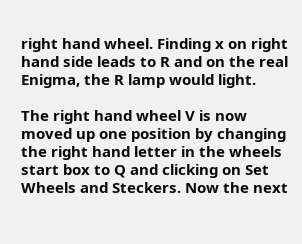right hand wheel. Finding x on right hand side leads to R and on the real Enigma, the R lamp would light.

The right hand wheel V is now moved up one position by changing the right hand letter in the wheels start box to Q and clicking on Set Wheels and Steckers. Now the next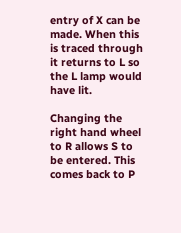entry of X can be made. When this is traced through it returns to L so the L lamp would have lit.

Changing the right hand wheel to R allows S to be entered. This comes back to P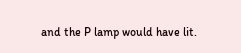and the P lamp would have lit.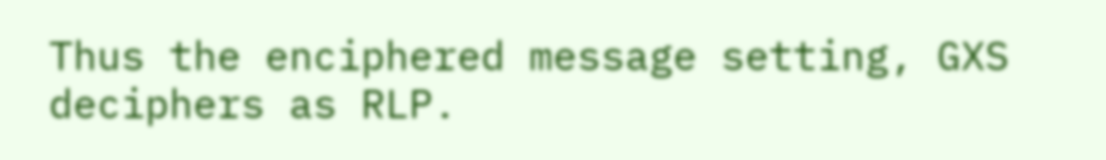Thus the enciphered message setting, GXS deciphers as RLP.